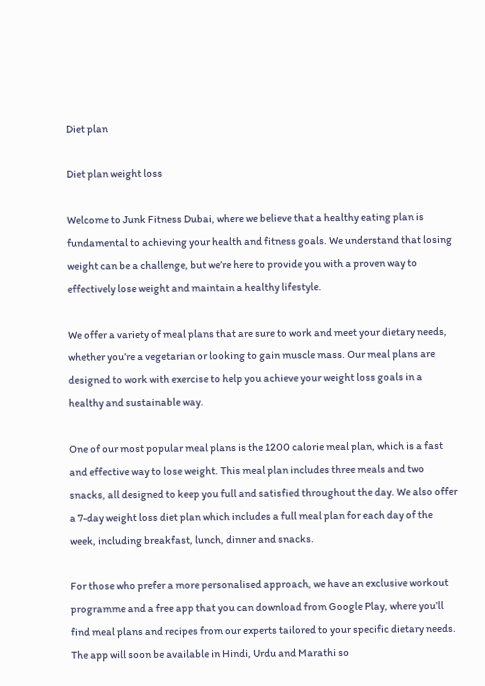Diet plan

Diet plan weight loss

Welcome to Junk Fitness Dubai, where we believe that a healthy eating plan is fundamental to achieving your health and fitness goals. We understand that losing weight can be a challenge, but we’re here to provide you with a proven way to effectively lose weight and maintain a healthy lifestyle.

We offer a variety of meal plans that are sure to work and meet your dietary needs, whether you’re a vegetarian or looking to gain muscle mass. Our meal plans are designed to work with exercise to help you achieve your weight loss goals in a healthy and sustainable way.

One of our most popular meal plans is the 1200 calorie meal plan, which is a fast and effective way to lose weight. This meal plan includes three meals and two snacks, all designed to keep you full and satisfied throughout the day. We also offer a 7-day weight loss diet plan which includes a full meal plan for each day of the week, including breakfast, lunch, dinner and snacks.

For those who prefer a more personalised approach, we have an exclusive workout programme and a free app that you can download from Google Play, where you’ll find meal plans and recipes from our experts tailored to your specific dietary needs. The app will soon be available in Hindi, Urdu and Marathi so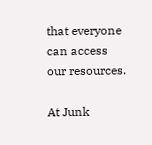that everyone can access our resources.

At Junk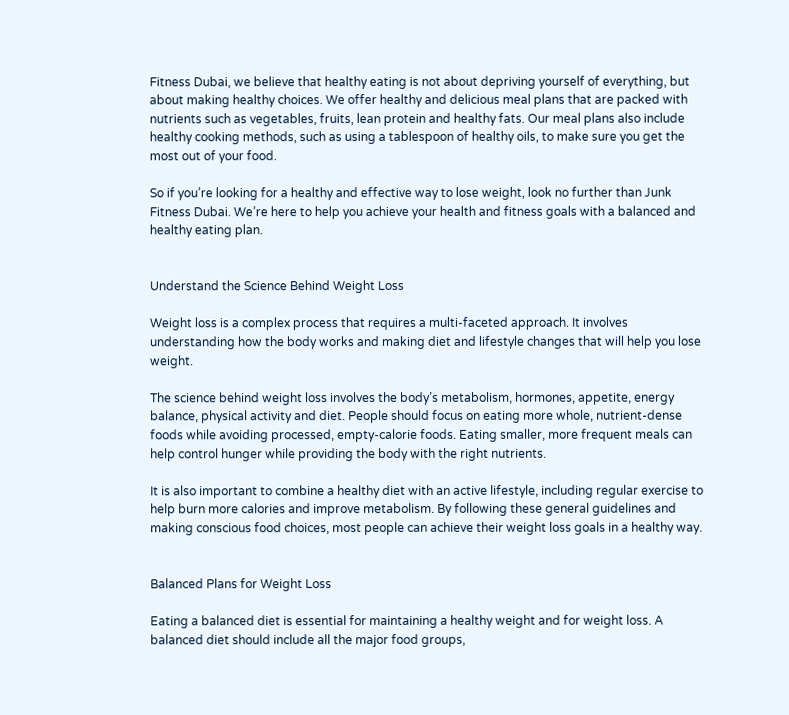Fitness Dubai, we believe that healthy eating is not about depriving yourself of everything, but about making healthy choices. We offer healthy and delicious meal plans that are packed with nutrients such as vegetables, fruits, lean protein and healthy fats. Our meal plans also include healthy cooking methods, such as using a tablespoon of healthy oils, to make sure you get the most out of your food.

So if you’re looking for a healthy and effective way to lose weight, look no further than Junk Fitness Dubai. We’re here to help you achieve your health and fitness goals with a balanced and healthy eating plan.


Understand the Science Behind Weight Loss

Weight loss is a complex process that requires a multi-faceted approach. It involves understanding how the body works and making diet and lifestyle changes that will help you lose weight.

The science behind weight loss involves the body’s metabolism, hormones, appetite, energy balance, physical activity and diet. People should focus on eating more whole, nutrient-dense foods while avoiding processed, empty-calorie foods. Eating smaller, more frequent meals can help control hunger while providing the body with the right nutrients.

It is also important to combine a healthy diet with an active lifestyle, including regular exercise to help burn more calories and improve metabolism. By following these general guidelines and making conscious food choices, most people can achieve their weight loss goals in a healthy way.


Balanced Plans for Weight Loss

Eating a balanced diet is essential for maintaining a healthy weight and for weight loss. A balanced diet should include all the major food groups,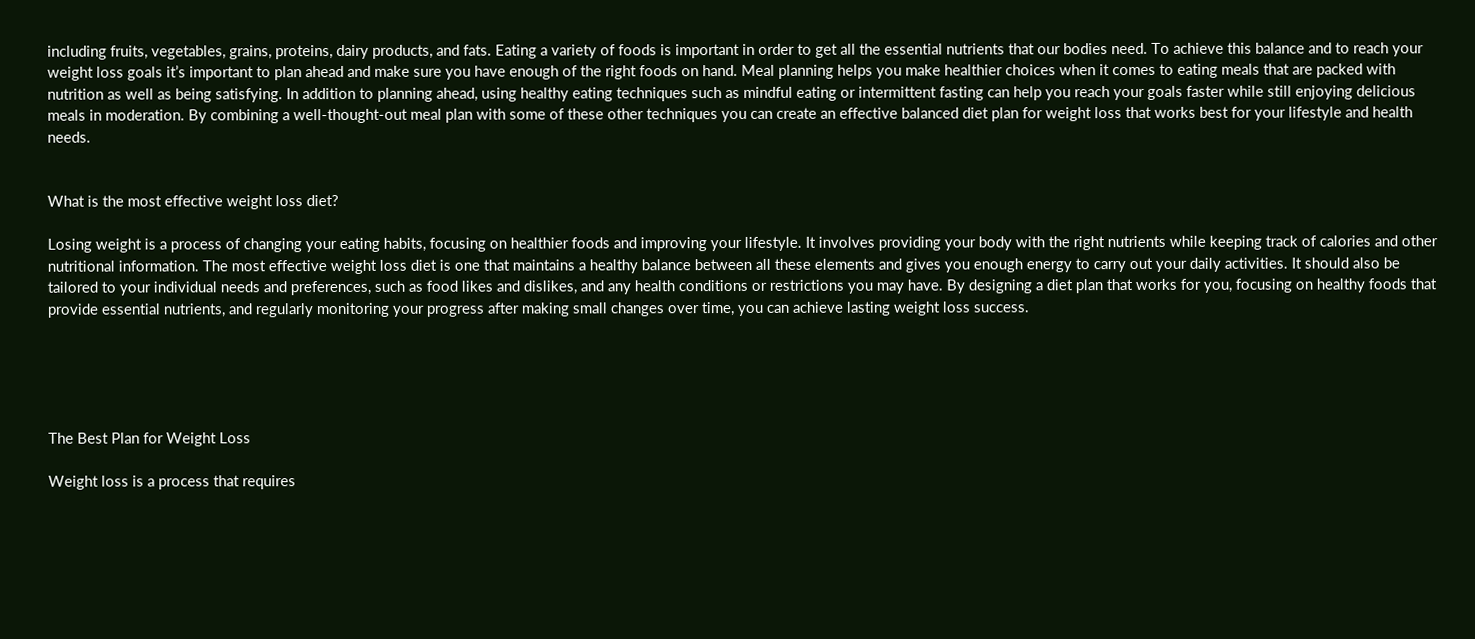including fruits, vegetables, grains, proteins, dairy products, and fats. Eating a variety of foods is important in order to get all the essential nutrients that our bodies need. To achieve this balance and to reach your weight loss goals it’s important to plan ahead and make sure you have enough of the right foods on hand. Meal planning helps you make healthier choices when it comes to eating meals that are packed with nutrition as well as being satisfying. In addition to planning ahead, using healthy eating techniques such as mindful eating or intermittent fasting can help you reach your goals faster while still enjoying delicious meals in moderation. By combining a well-thought-out meal plan with some of these other techniques you can create an effective balanced diet plan for weight loss that works best for your lifestyle and health needs.


What is the most effective weight loss diet?

Losing weight is a process of changing your eating habits, focusing on healthier foods and improving your lifestyle. It involves providing your body with the right nutrients while keeping track of calories and other nutritional information. The most effective weight loss diet is one that maintains a healthy balance between all these elements and gives you enough energy to carry out your daily activities. It should also be tailored to your individual needs and preferences, such as food likes and dislikes, and any health conditions or restrictions you may have. By designing a diet plan that works for you, focusing on healthy foods that provide essential nutrients, and regularly monitoring your progress after making small changes over time, you can achieve lasting weight loss success.





The Best Plan for Weight Loss

Weight loss is a process that requires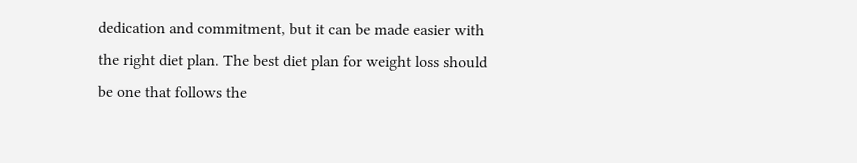dedication and commitment, but it can be made easier with the right diet plan. The best diet plan for weight loss should be one that follows the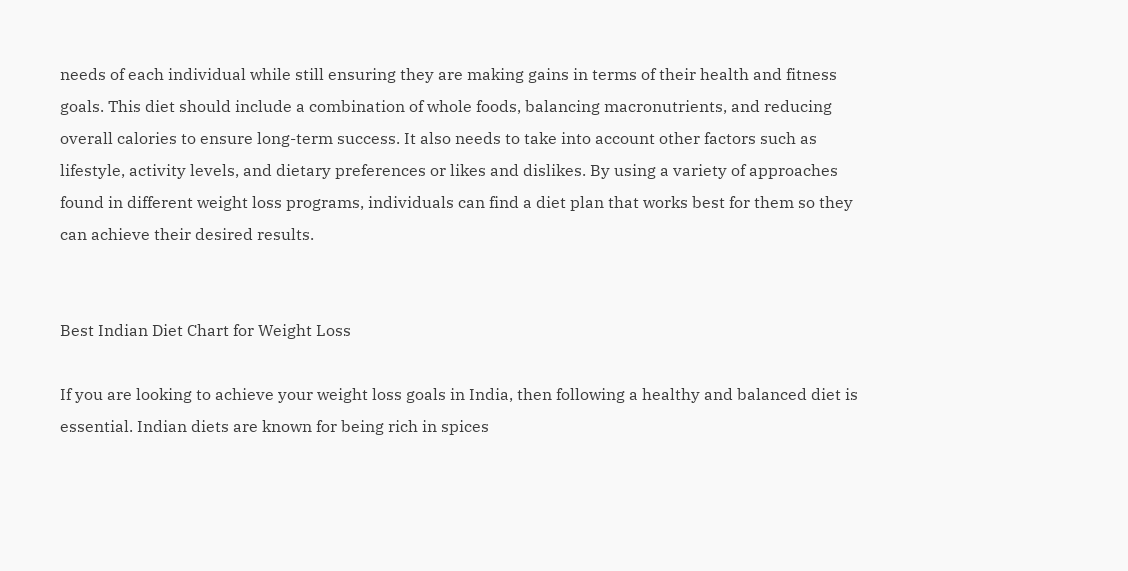needs of each individual while still ensuring they are making gains in terms of their health and fitness goals. This diet should include a combination of whole foods, balancing macronutrients, and reducing overall calories to ensure long-term success. It also needs to take into account other factors such as lifestyle, activity levels, and dietary preferences or likes and dislikes. By using a variety of approaches found in different weight loss programs, individuals can find a diet plan that works best for them so they can achieve their desired results.


Best Indian Diet Chart for Weight Loss

If you are looking to achieve your weight loss goals in India, then following a healthy and balanced diet is essential. Indian diets are known for being rich in spices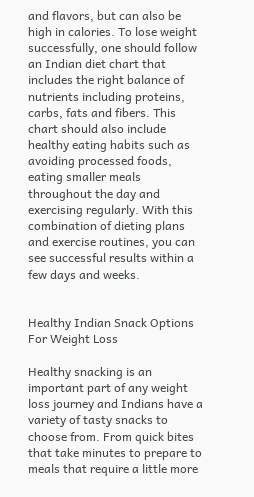and flavors, but can also be high in calories. To lose weight successfully, one should follow an Indian diet chart that includes the right balance of nutrients including proteins, carbs, fats and fibers. This chart should also include healthy eating habits such as avoiding processed foods, eating smaller meals throughout the day and exercising regularly. With this combination of dieting plans and exercise routines, you can see successful results within a few days and weeks.


Healthy Indian Snack Options For Weight Loss

Healthy snacking is an important part of any weight loss journey and Indians have a variety of tasty snacks to choose from. From quick bites that take minutes to prepare to meals that require a little more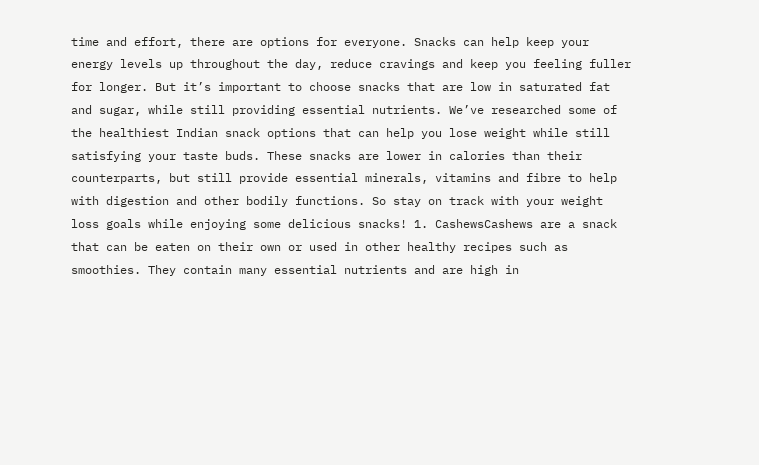time and effort, there are options for everyone. Snacks can help keep your energy levels up throughout the day, reduce cravings and keep you feeling fuller for longer. But it’s important to choose snacks that are low in saturated fat and sugar, while still providing essential nutrients. We’ve researched some of the healthiest Indian snack options that can help you lose weight while still satisfying your taste buds. These snacks are lower in calories than their counterparts, but still provide essential minerals, vitamins and fibre to help with digestion and other bodily functions. So stay on track with your weight loss goals while enjoying some delicious snacks! 1. CashewsCashews are a snack that can be eaten on their own or used in other healthy recipes such as smoothies. They contain many essential nutrients and are high in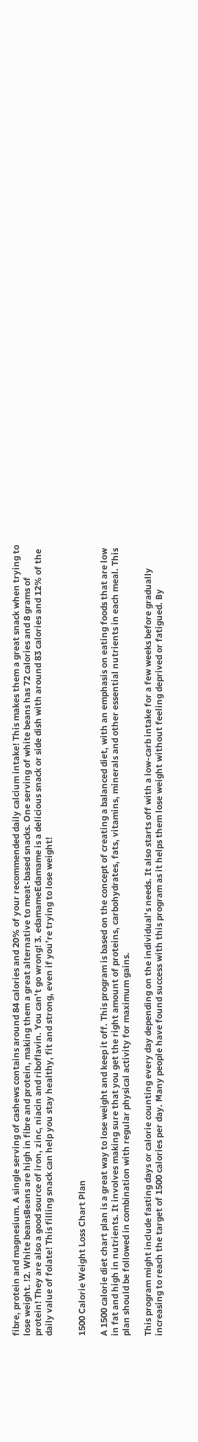fibre, protein and magnesium. A single serving of cashews contains around 84 calories and 20% of your recommended daily calcium intake! This makes them a great snack when trying to lose weight. !2. White beansBeans are high in fibre and protein, making them a great alternative to meat-based snacks. One serving of white beans has 72 calories and 8 grams of protein! They are also a good source of iron, zinc, niacin and riboflavin. You can’t go wrong! 3. edamameEdamame is a delicious snack or side dish with around 83 calories and 12% of the daily value of folate! This filling snack can help you stay healthy, fit and strong, even if you’re trying to lose weight!


1500 Calorie Weight Loss Chart Plan

A 1500 calorie diet chart plan is a great way to lose weight and keep it off. This program is based on the concept of creating a balanced diet, with an emphasis on eating foods that are low in fat and high in nutrients. It involves making sure that you get the right amount of proteins, carbohydrates, fats, vitamins, minerals and other essential nutrients in each meal. This plan should be followed in combination with regular physical activity for maximum gains.

This program might include fasting days or calorie counting every day depending on the individual’s needs. It also starts off with a low-carb intake for a few weeks before gradually increasing to reach the target of 1500 calories per day. Many people have found success with this program as it helps them lose weight without feeling deprived or fatigued. By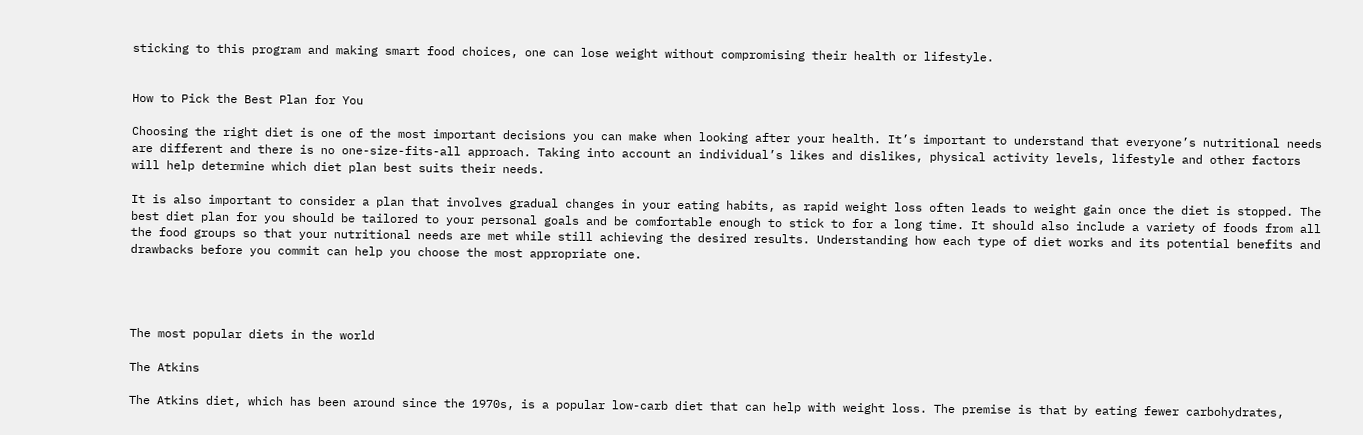sticking to this program and making smart food choices, one can lose weight without compromising their health or lifestyle.


How to Pick the Best Plan for You

Choosing the right diet is one of the most important decisions you can make when looking after your health. It’s important to understand that everyone’s nutritional needs are different and there is no one-size-fits-all approach. Taking into account an individual’s likes and dislikes, physical activity levels, lifestyle and other factors will help determine which diet plan best suits their needs.

It is also important to consider a plan that involves gradual changes in your eating habits, as rapid weight loss often leads to weight gain once the diet is stopped. The best diet plan for you should be tailored to your personal goals and be comfortable enough to stick to for a long time. It should also include a variety of foods from all the food groups so that your nutritional needs are met while still achieving the desired results. Understanding how each type of diet works and its potential benefits and drawbacks before you commit can help you choose the most appropriate one.




The most popular diets in the world

The Atkins

The Atkins diet, which has been around since the 1970s, is a popular low-carb diet that can help with weight loss. The premise is that by eating fewer carbohydrates,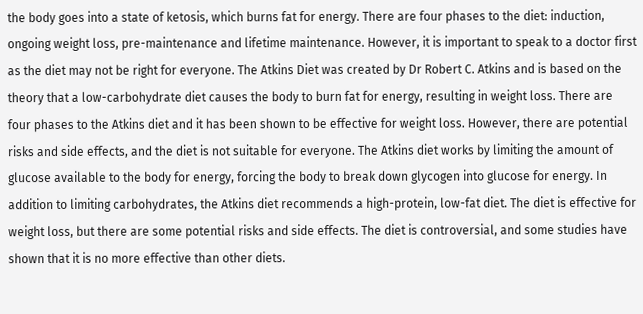the body goes into a state of ketosis, which burns fat for energy. There are four phases to the diet: induction, ongoing weight loss, pre-maintenance and lifetime maintenance. However, it is important to speak to a doctor first as the diet may not be right for everyone. The Atkins Diet was created by Dr Robert C. Atkins and is based on the theory that a low-carbohydrate diet causes the body to burn fat for energy, resulting in weight loss. There are four phases to the Atkins diet and it has been shown to be effective for weight loss. However, there are potential risks and side effects, and the diet is not suitable for everyone. The Atkins diet works by limiting the amount of glucose available to the body for energy, forcing the body to break down glycogen into glucose for energy. In addition to limiting carbohydrates, the Atkins diet recommends a high-protein, low-fat diet. The diet is effective for weight loss, but there are some potential risks and side effects. The diet is controversial, and some studies have shown that it is no more effective than other diets.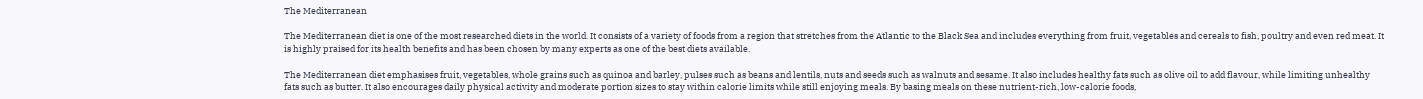The Mediterranean

The Mediterranean diet is one of the most researched diets in the world. It consists of a variety of foods from a region that stretches from the Atlantic to the Black Sea and includes everything from fruit, vegetables and cereals to fish, poultry and even red meat. It is highly praised for its health benefits and has been chosen by many experts as one of the best diets available.

The Mediterranean diet emphasises fruit, vegetables, whole grains such as quinoa and barley, pulses such as beans and lentils, nuts and seeds such as walnuts and sesame. It also includes healthy fats such as olive oil to add flavour, while limiting unhealthy fats such as butter. It also encourages daily physical activity and moderate portion sizes to stay within calorie limits while still enjoying meals. By basing meals on these nutrient-rich, low-calorie foods,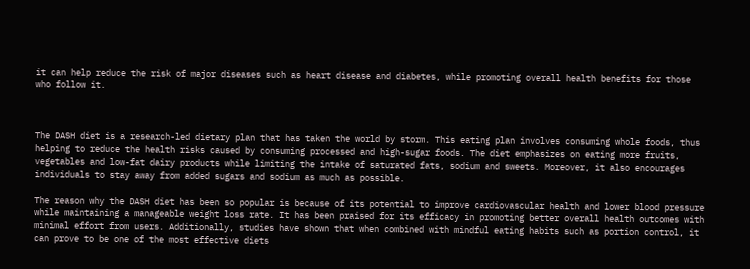it can help reduce the risk of major diseases such as heart disease and diabetes, while promoting overall health benefits for those who follow it.



The DASH diet is a research-led dietary plan that has taken the world by storm. This eating plan involves consuming whole foods, thus helping to reduce the health risks caused by consuming processed and high-sugar foods. The diet emphasizes on eating more fruits, vegetables and low-fat dairy products while limiting the intake of saturated fats, sodium and sweets. Moreover, it also encourages individuals to stay away from added sugars and sodium as much as possible.

The reason why the DASH diet has been so popular is because of its potential to improve cardiovascular health and lower blood pressure while maintaining a manageable weight loss rate. It has been praised for its efficacy in promoting better overall health outcomes with minimal effort from users. Additionally, studies have shown that when combined with mindful eating habits such as portion control, it can prove to be one of the most effective diets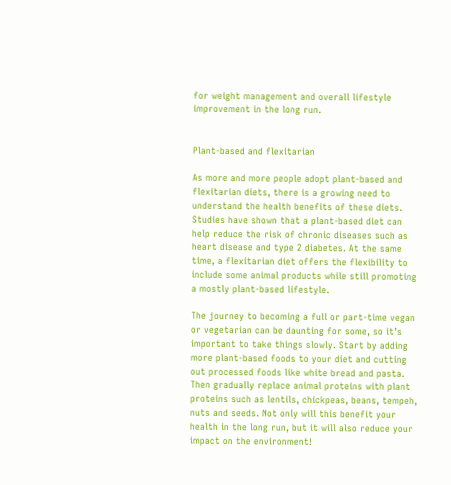for weight management and overall lifestyle improvement in the long run.


Plant-based and flexitarian

As more and more people adopt plant-based and flexitarian diets, there is a growing need to understand the health benefits of these diets. Studies have shown that a plant-based diet can help reduce the risk of chronic diseases such as heart disease and type 2 diabetes. At the same time, a flexitarian diet offers the flexibility to include some animal products while still promoting a mostly plant-based lifestyle.

The journey to becoming a full or part-time vegan or vegetarian can be daunting for some, so it’s important to take things slowly. Start by adding more plant-based foods to your diet and cutting out processed foods like white bread and pasta. Then gradually replace animal proteins with plant proteins such as lentils, chickpeas, beans, tempeh, nuts and seeds. Not only will this benefit your health in the long run, but it will also reduce your impact on the environment!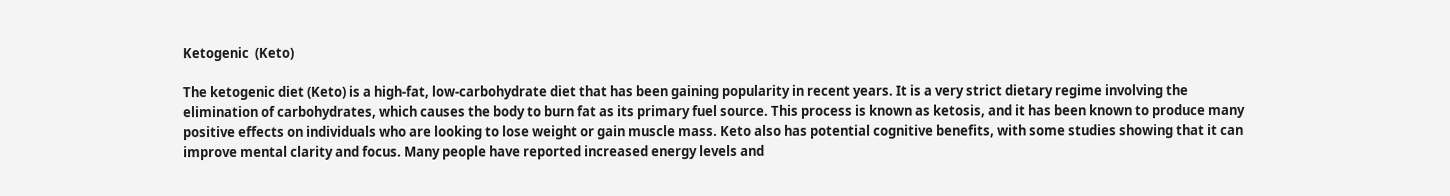Ketogenic  (Keto)

The ketogenic diet (Keto) is a high-fat, low-carbohydrate diet that has been gaining popularity in recent years. It is a very strict dietary regime involving the elimination of carbohydrates, which causes the body to burn fat as its primary fuel source. This process is known as ketosis, and it has been known to produce many positive effects on individuals who are looking to lose weight or gain muscle mass. Keto also has potential cognitive benefits, with some studies showing that it can improve mental clarity and focus. Many people have reported increased energy levels and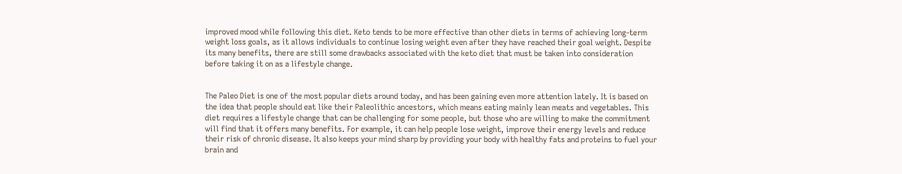improved mood while following this diet. Keto tends to be more effective than other diets in terms of achieving long-term weight loss goals, as it allows individuals to continue losing weight even after they have reached their goal weight. Despite its many benefits, there are still some drawbacks associated with the keto diet that must be taken into consideration before taking it on as a lifestyle change.


The Paleo Diet is one of the most popular diets around today, and has been gaining even more attention lately. It is based on the idea that people should eat like their Paleolithic ancestors, which means eating mainly lean meats and vegetables. This diet requires a lifestyle change that can be challenging for some people, but those who are willing to make the commitment will find that it offers many benefits. For example, it can help people lose weight, improve their energy levels and reduce their risk of chronic disease. It also keeps your mind sharp by providing your body with healthy fats and proteins to fuel your brain and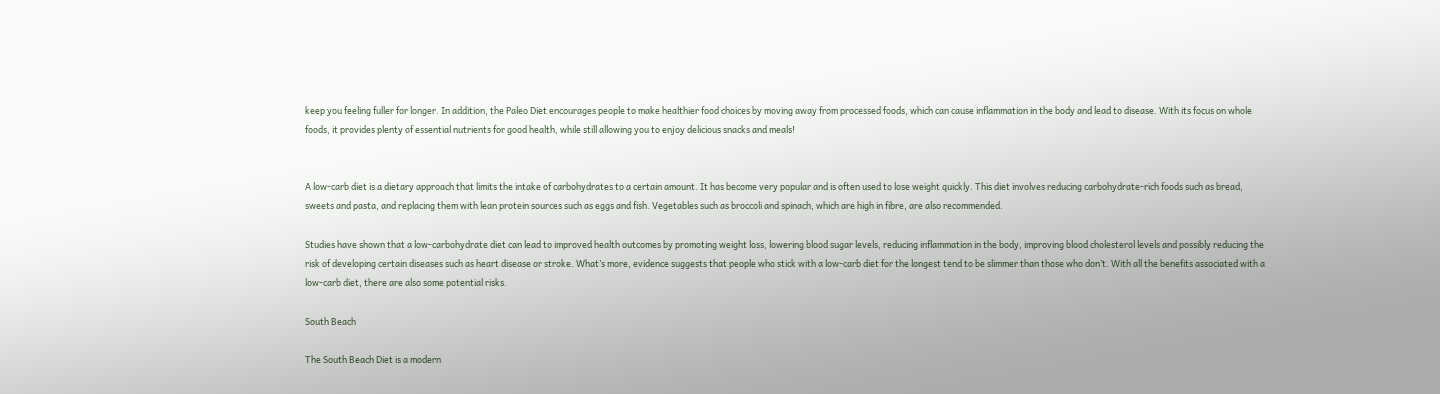keep you feeling fuller for longer. In addition, the Paleo Diet encourages people to make healthier food choices by moving away from processed foods, which can cause inflammation in the body and lead to disease. With its focus on whole foods, it provides plenty of essential nutrients for good health, while still allowing you to enjoy delicious snacks and meals!


A low-carb diet is a dietary approach that limits the intake of carbohydrates to a certain amount. It has become very popular and is often used to lose weight quickly. This diet involves reducing carbohydrate-rich foods such as bread, sweets and pasta, and replacing them with lean protein sources such as eggs and fish. Vegetables such as broccoli and spinach, which are high in fibre, are also recommended.

Studies have shown that a low-carbohydrate diet can lead to improved health outcomes by promoting weight loss, lowering blood sugar levels, reducing inflammation in the body, improving blood cholesterol levels and possibly reducing the risk of developing certain diseases such as heart disease or stroke. What’s more, evidence suggests that people who stick with a low-carb diet for the longest tend to be slimmer than those who don’t. With all the benefits associated with a low-carb diet, there are also some potential risks.

South Beach

The South Beach Diet is a modern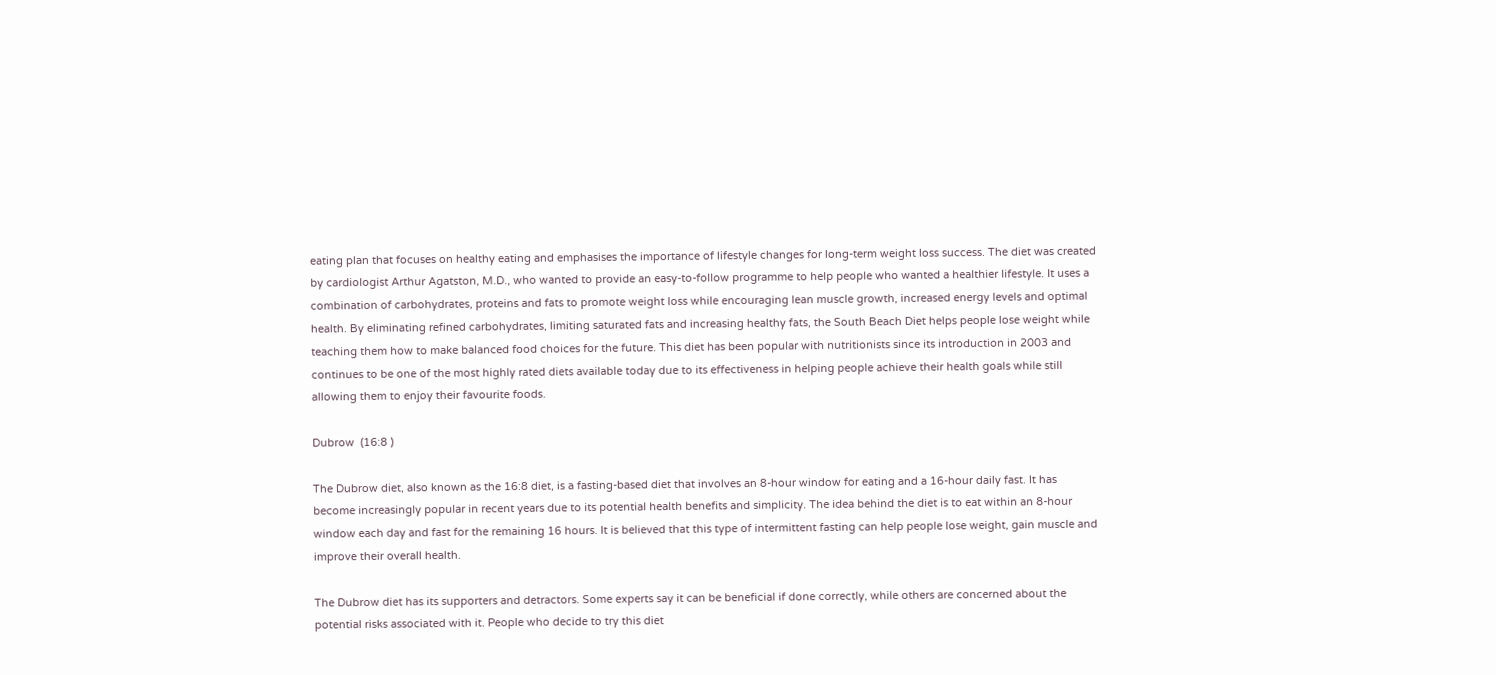eating plan that focuses on healthy eating and emphasises the importance of lifestyle changes for long-term weight loss success. The diet was created by cardiologist Arthur Agatston, M.D., who wanted to provide an easy-to-follow programme to help people who wanted a healthier lifestyle. It uses a combination of carbohydrates, proteins and fats to promote weight loss while encouraging lean muscle growth, increased energy levels and optimal health. By eliminating refined carbohydrates, limiting saturated fats and increasing healthy fats, the South Beach Diet helps people lose weight while teaching them how to make balanced food choices for the future. This diet has been popular with nutritionists since its introduction in 2003 and continues to be one of the most highly rated diets available today due to its effectiveness in helping people achieve their health goals while still allowing them to enjoy their favourite foods.

Dubrow  (16:8 )

The Dubrow diet, also known as the 16:8 diet, is a fasting-based diet that involves an 8-hour window for eating and a 16-hour daily fast. It has become increasingly popular in recent years due to its potential health benefits and simplicity. The idea behind the diet is to eat within an 8-hour window each day and fast for the remaining 16 hours. It is believed that this type of intermittent fasting can help people lose weight, gain muscle and improve their overall health.

The Dubrow diet has its supporters and detractors. Some experts say it can be beneficial if done correctly, while others are concerned about the potential risks associated with it. People who decide to try this diet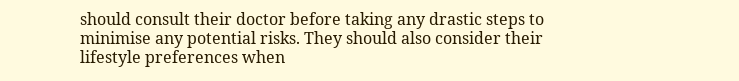should consult their doctor before taking any drastic steps to minimise any potential risks. They should also consider their lifestyle preferences when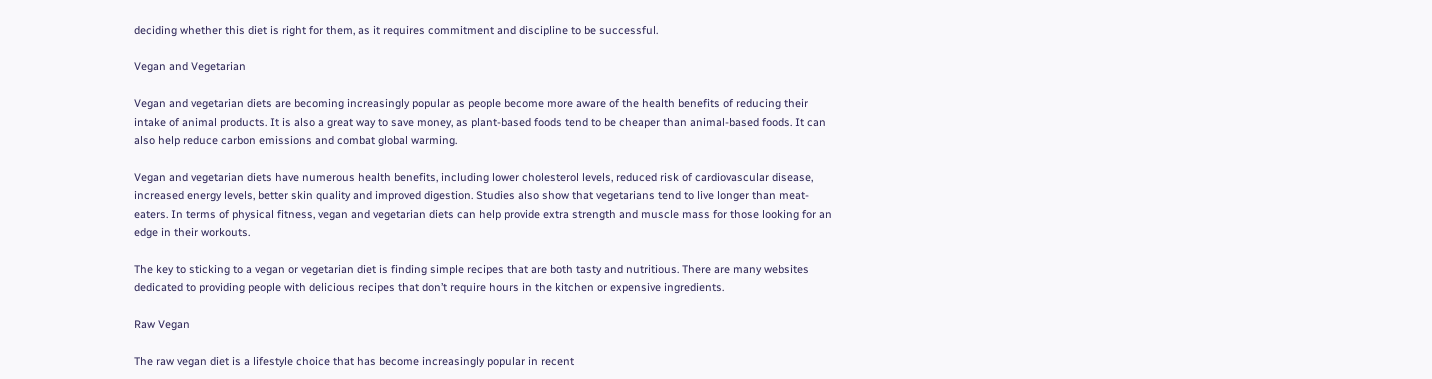deciding whether this diet is right for them, as it requires commitment and discipline to be successful.

Vegan and Vegetarian

Vegan and vegetarian diets are becoming increasingly popular as people become more aware of the health benefits of reducing their intake of animal products. It is also a great way to save money, as plant-based foods tend to be cheaper than animal-based foods. It can also help reduce carbon emissions and combat global warming.

Vegan and vegetarian diets have numerous health benefits, including lower cholesterol levels, reduced risk of cardiovascular disease, increased energy levels, better skin quality and improved digestion. Studies also show that vegetarians tend to live longer than meat-eaters. In terms of physical fitness, vegan and vegetarian diets can help provide extra strength and muscle mass for those looking for an edge in their workouts.

The key to sticking to a vegan or vegetarian diet is finding simple recipes that are both tasty and nutritious. There are many websites dedicated to providing people with delicious recipes that don’t require hours in the kitchen or expensive ingredients.

Raw Vegan

The raw vegan diet is a lifestyle choice that has become increasingly popular in recent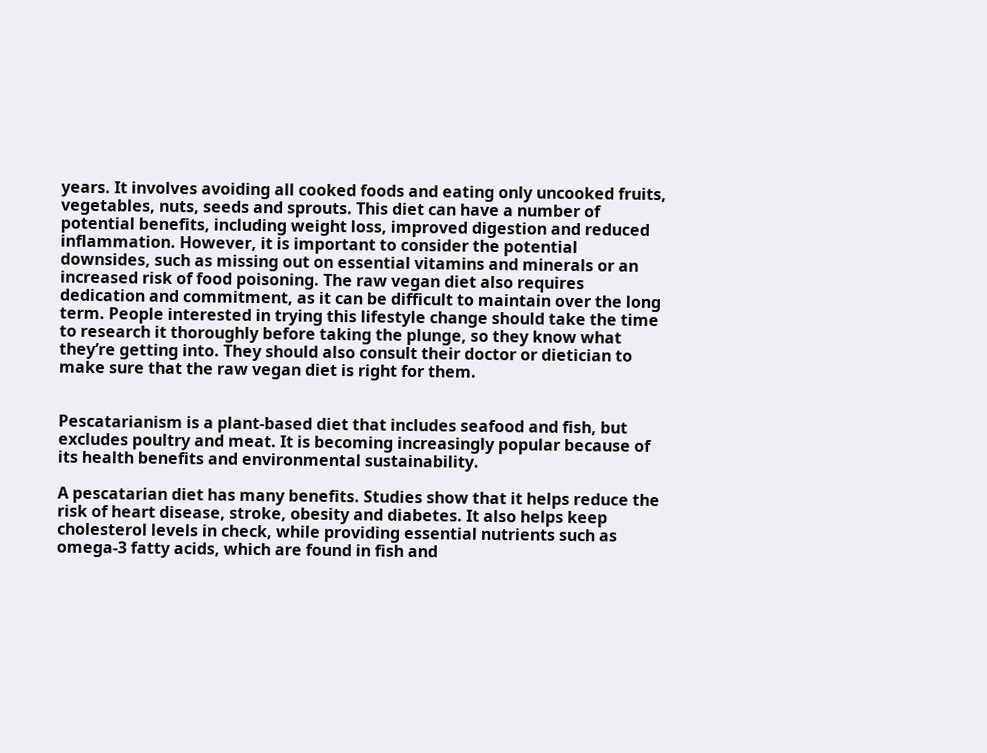years. It involves avoiding all cooked foods and eating only uncooked fruits, vegetables, nuts, seeds and sprouts. This diet can have a number of potential benefits, including weight loss, improved digestion and reduced inflammation. However, it is important to consider the potential downsides, such as missing out on essential vitamins and minerals or an increased risk of food poisoning. The raw vegan diet also requires dedication and commitment, as it can be difficult to maintain over the long term. People interested in trying this lifestyle change should take the time to research it thoroughly before taking the plunge, so they know what they’re getting into. They should also consult their doctor or dietician to make sure that the raw vegan diet is right for them.


Pescatarianism is a plant-based diet that includes seafood and fish, but excludes poultry and meat. It is becoming increasingly popular because of its health benefits and environmental sustainability.

A pescatarian diet has many benefits. Studies show that it helps reduce the risk of heart disease, stroke, obesity and diabetes. It also helps keep cholesterol levels in check, while providing essential nutrients such as omega-3 fatty acids, which are found in fish and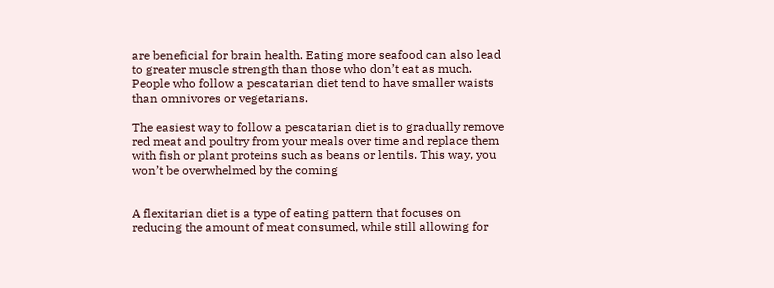are beneficial for brain health. Eating more seafood can also lead to greater muscle strength than those who don’t eat as much. People who follow a pescatarian diet tend to have smaller waists than omnivores or vegetarians.

The easiest way to follow a pescatarian diet is to gradually remove red meat and poultry from your meals over time and replace them with fish or plant proteins such as beans or lentils. This way, you won’t be overwhelmed by the coming


A flexitarian diet is a type of eating pattern that focuses on reducing the amount of meat consumed, while still allowing for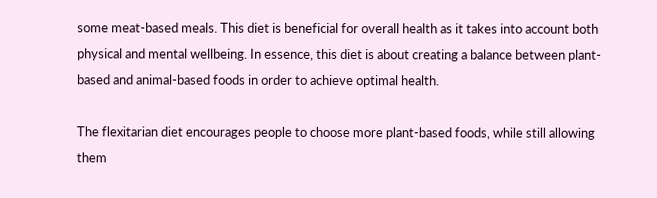some meat-based meals. This diet is beneficial for overall health as it takes into account both physical and mental wellbeing. In essence, this diet is about creating a balance between plant-based and animal-based foods in order to achieve optimal health.

The flexitarian diet encourages people to choose more plant-based foods, while still allowing them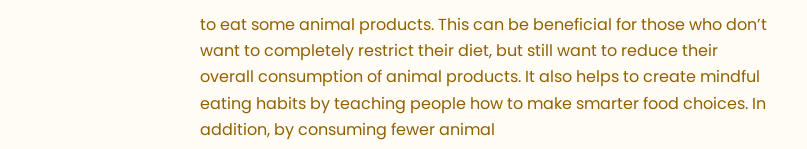to eat some animal products. This can be beneficial for those who don’t want to completely restrict their diet, but still want to reduce their overall consumption of animal products. It also helps to create mindful eating habits by teaching people how to make smarter food choices. In addition, by consuming fewer animal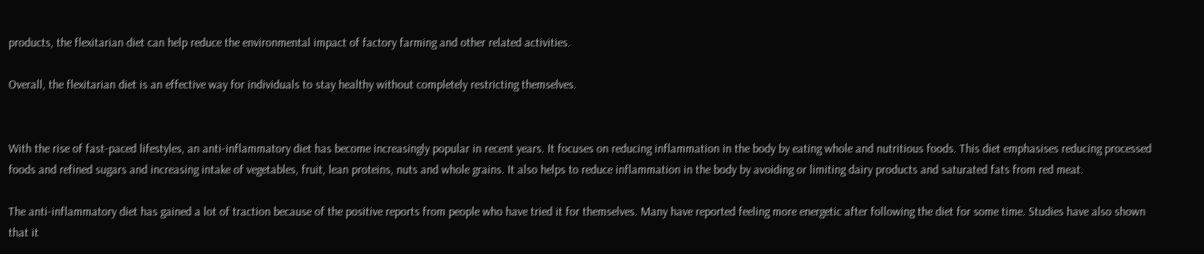products, the flexitarian diet can help reduce the environmental impact of factory farming and other related activities.

Overall, the flexitarian diet is an effective way for individuals to stay healthy without completely restricting themselves.


With the rise of fast-paced lifestyles, an anti-inflammatory diet has become increasingly popular in recent years. It focuses on reducing inflammation in the body by eating whole and nutritious foods. This diet emphasises reducing processed foods and refined sugars and increasing intake of vegetables, fruit, lean proteins, nuts and whole grains. It also helps to reduce inflammation in the body by avoiding or limiting dairy products and saturated fats from red meat.

The anti-inflammatory diet has gained a lot of traction because of the positive reports from people who have tried it for themselves. Many have reported feeling more energetic after following the diet for some time. Studies have also shown that it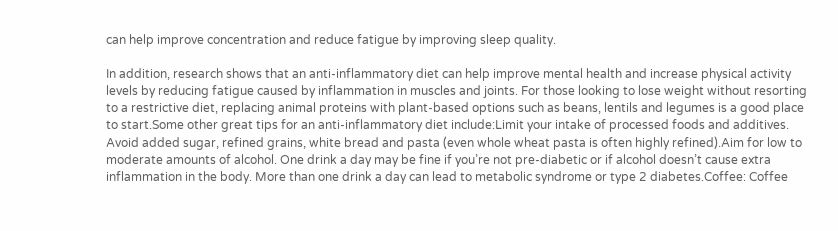can help improve concentration and reduce fatigue by improving sleep quality.

In addition, research shows that an anti-inflammatory diet can help improve mental health and increase physical activity levels by reducing fatigue caused by inflammation in muscles and joints. For those looking to lose weight without resorting to a restrictive diet, replacing animal proteins with plant-based options such as beans, lentils and legumes is a good place to start.Some other great tips for an anti-inflammatory diet include:Limit your intake of processed foods and additives. Avoid added sugar, refined grains, white bread and pasta (even whole wheat pasta is often highly refined).Aim for low to moderate amounts of alcohol. One drink a day may be fine if you’re not pre-diabetic or if alcohol doesn’t cause extra inflammation in the body. More than one drink a day can lead to metabolic syndrome or type 2 diabetes.Coffee: Coffee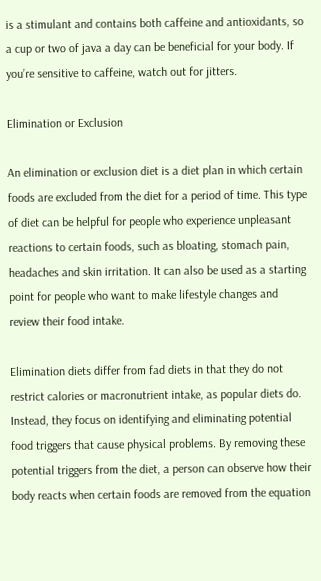is a stimulant and contains both caffeine and antioxidants, so a cup or two of java a day can be beneficial for your body. If you’re sensitive to caffeine, watch out for jitters.

Elimination or Exclusion

An elimination or exclusion diet is a diet plan in which certain foods are excluded from the diet for a period of time. This type of diet can be helpful for people who experience unpleasant reactions to certain foods, such as bloating, stomach pain, headaches and skin irritation. It can also be used as a starting point for people who want to make lifestyle changes and review their food intake.

Elimination diets differ from fad diets in that they do not restrict calories or macronutrient intake, as popular diets do. Instead, they focus on identifying and eliminating potential food triggers that cause physical problems. By removing these potential triggers from the diet, a person can observe how their body reacts when certain foods are removed from the equation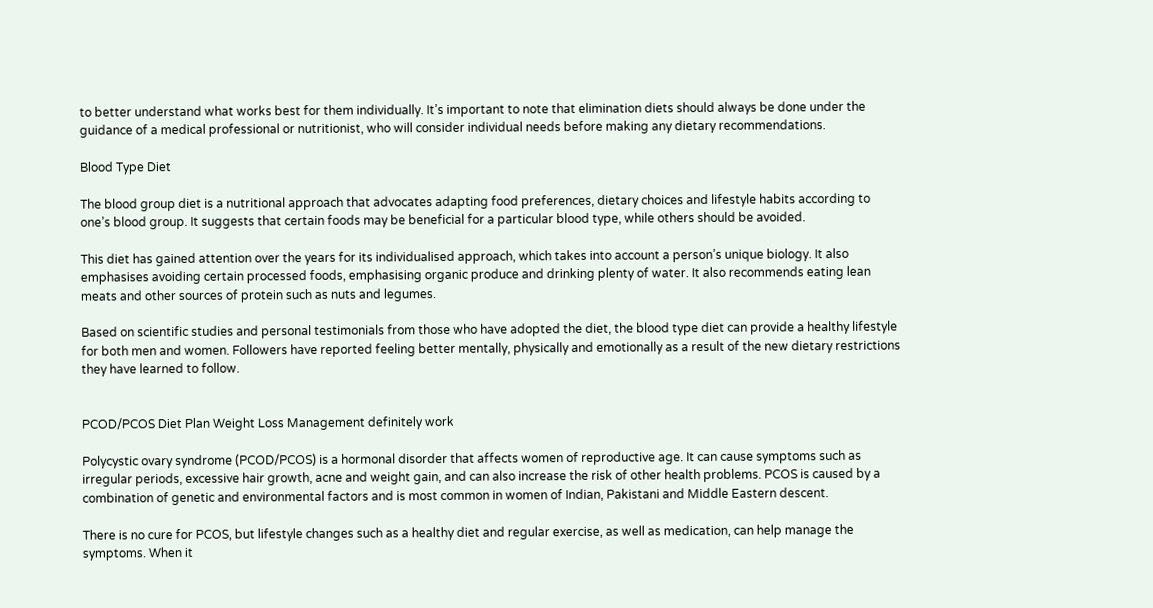to better understand what works best for them individually. It’s important to note that elimination diets should always be done under the guidance of a medical professional or nutritionist, who will consider individual needs before making any dietary recommendations.

Blood Type Diet

The blood group diet is a nutritional approach that advocates adapting food preferences, dietary choices and lifestyle habits according to one’s blood group. It suggests that certain foods may be beneficial for a particular blood type, while others should be avoided.

This diet has gained attention over the years for its individualised approach, which takes into account a person’s unique biology. It also emphasises avoiding certain processed foods, emphasising organic produce and drinking plenty of water. It also recommends eating lean meats and other sources of protein such as nuts and legumes.

Based on scientific studies and personal testimonials from those who have adopted the diet, the blood type diet can provide a healthy lifestyle for both men and women. Followers have reported feeling better mentally, physically and emotionally as a result of the new dietary restrictions they have learned to follow.


PCOD/PCOS Diet Plan Weight Loss Management definitely work

Polycystic ovary syndrome (PCOD/PCOS) is a hormonal disorder that affects women of reproductive age. It can cause symptoms such as irregular periods, excessive hair growth, acne and weight gain, and can also increase the risk of other health problems. PCOS is caused by a combination of genetic and environmental factors and is most common in women of Indian, Pakistani and Middle Eastern descent.

There is no cure for PCOS, but lifestyle changes such as a healthy diet and regular exercise, as well as medication, can help manage the symptoms. When it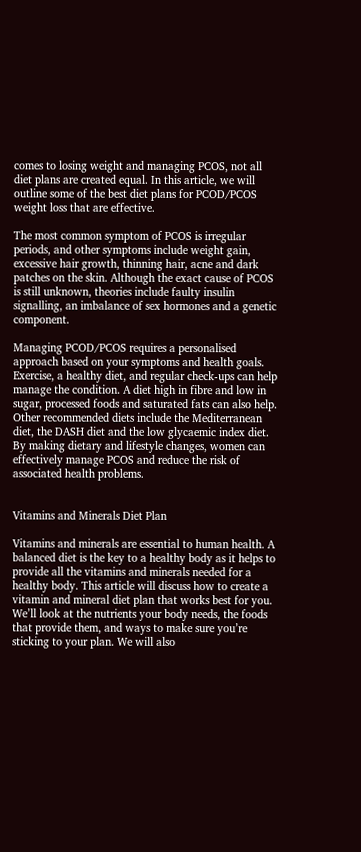comes to losing weight and managing PCOS, not all diet plans are created equal. In this article, we will outline some of the best diet plans for PCOD/PCOS weight loss that are effective.

The most common symptom of PCOS is irregular periods, and other symptoms include weight gain, excessive hair growth, thinning hair, acne and dark patches on the skin. Although the exact cause of PCOS is still unknown, theories include faulty insulin signalling, an imbalance of sex hormones and a genetic component.

Managing PCOD/PCOS requires a personalised approach based on your symptoms and health goals. Exercise, a healthy diet, and regular check-ups can help manage the condition. A diet high in fibre and low in sugar, processed foods and saturated fats can also help. Other recommended diets include the Mediterranean diet, the DASH diet and the low glycaemic index diet. By making dietary and lifestyle changes, women can effectively manage PCOS and reduce the risk of associated health problems.


Vitamins and Minerals Diet Plan

Vitamins and minerals are essential to human health. A balanced diet is the key to a healthy body as it helps to provide all the vitamins and minerals needed for a healthy body. This article will discuss how to create a vitamin and mineral diet plan that works best for you. We’ll look at the nutrients your body needs, the foods that provide them, and ways to make sure you’re sticking to your plan. We will also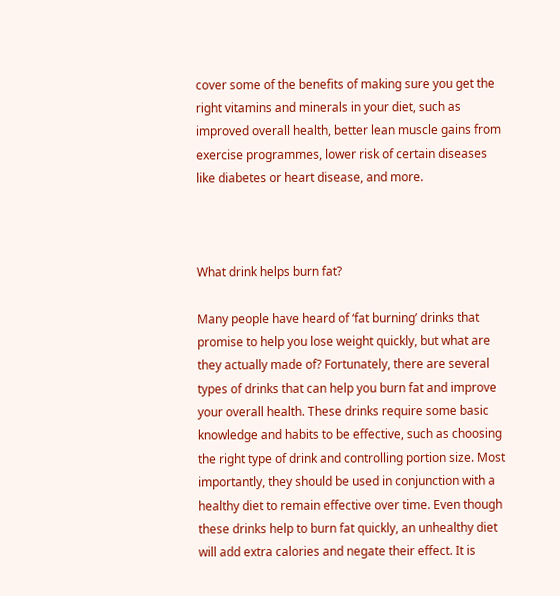cover some of the benefits of making sure you get the right vitamins and minerals in your diet, such as improved overall health, better lean muscle gains from exercise programmes, lower risk of certain diseases like diabetes or heart disease, and more.



What drink helps burn fat?

Many people have heard of ‘fat burning’ drinks that promise to help you lose weight quickly, but what are they actually made of? Fortunately, there are several types of drinks that can help you burn fat and improve your overall health. These drinks require some basic knowledge and habits to be effective, such as choosing the right type of drink and controlling portion size. Most importantly, they should be used in conjunction with a healthy diet to remain effective over time. Even though these drinks help to burn fat quickly, an unhealthy diet will add extra calories and negate their effect. It is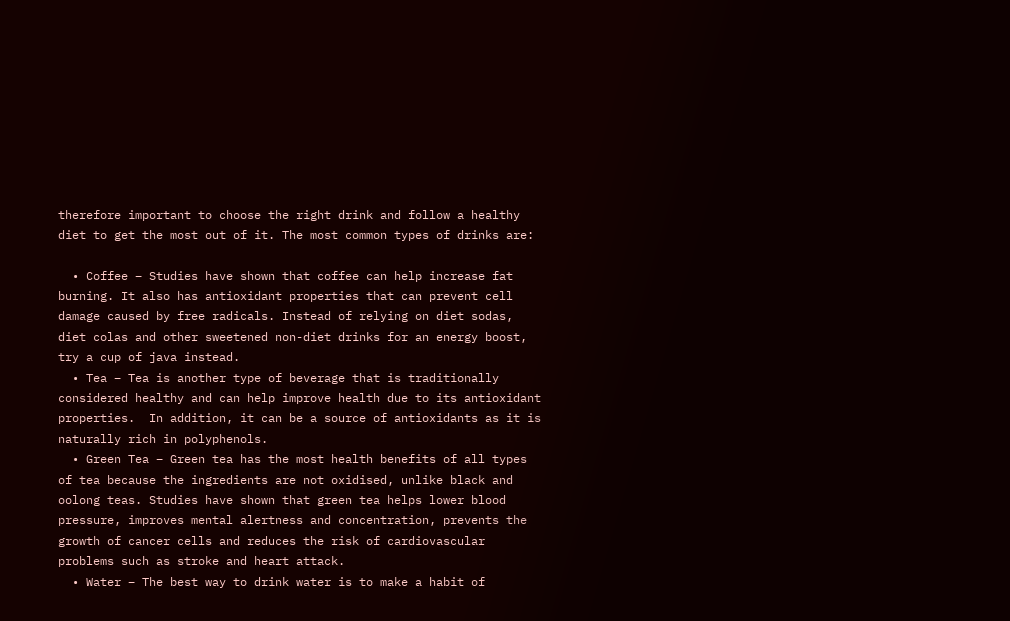therefore important to choose the right drink and follow a healthy diet to get the most out of it. The most common types of drinks are:

  • Coffee – Studies have shown that coffee can help increase fat burning. It also has antioxidant properties that can prevent cell damage caused by free radicals. Instead of relying on diet sodas, diet colas and other sweetened non-diet drinks for an energy boost, try a cup of java instead.
  • Tea – Tea is another type of beverage that is traditionally considered healthy and can help improve health due to its antioxidant properties.  In addition, it can be a source of antioxidants as it is naturally rich in polyphenols.
  • Green Tea – Green tea has the most health benefits of all types of tea because the ingredients are not oxidised, unlike black and oolong teas. Studies have shown that green tea helps lower blood pressure, improves mental alertness and concentration, prevents the growth of cancer cells and reduces the risk of cardiovascular problems such as stroke and heart attack.
  • Water – The best way to drink water is to make a habit of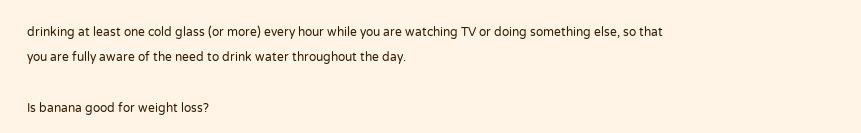drinking at least one cold glass (or more) every hour while you are watching TV or doing something else, so that you are fully aware of the need to drink water throughout the day.

Is banana good for weight loss?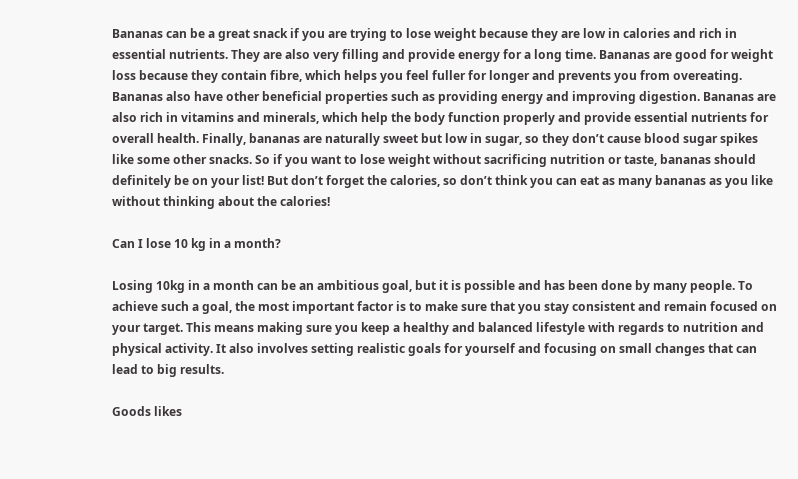Bananas can be a great snack if you are trying to lose weight because they are low in calories and rich in essential nutrients. They are also very filling and provide energy for a long time. Bananas are good for weight loss because they contain fibre, which helps you feel fuller for longer and prevents you from overeating. Bananas also have other beneficial properties such as providing energy and improving digestion. Bananas are also rich in vitamins and minerals, which help the body function properly and provide essential nutrients for overall health. Finally, bananas are naturally sweet but low in sugar, so they don’t cause blood sugar spikes like some other snacks. So if you want to lose weight without sacrificing nutrition or taste, bananas should definitely be on your list! But don’t forget the calories, so don’t think you can eat as many bananas as you like without thinking about the calories!

Can I lose 10 kg in a month?

Losing 10kg in a month can be an ambitious goal, but it is possible and has been done by many people. To achieve such a goal, the most important factor is to make sure that you stay consistent and remain focused on your target. This means making sure you keep a healthy and balanced lifestyle with regards to nutrition and physical activity. It also involves setting realistic goals for yourself and focusing on small changes that can lead to big results.

Goods likes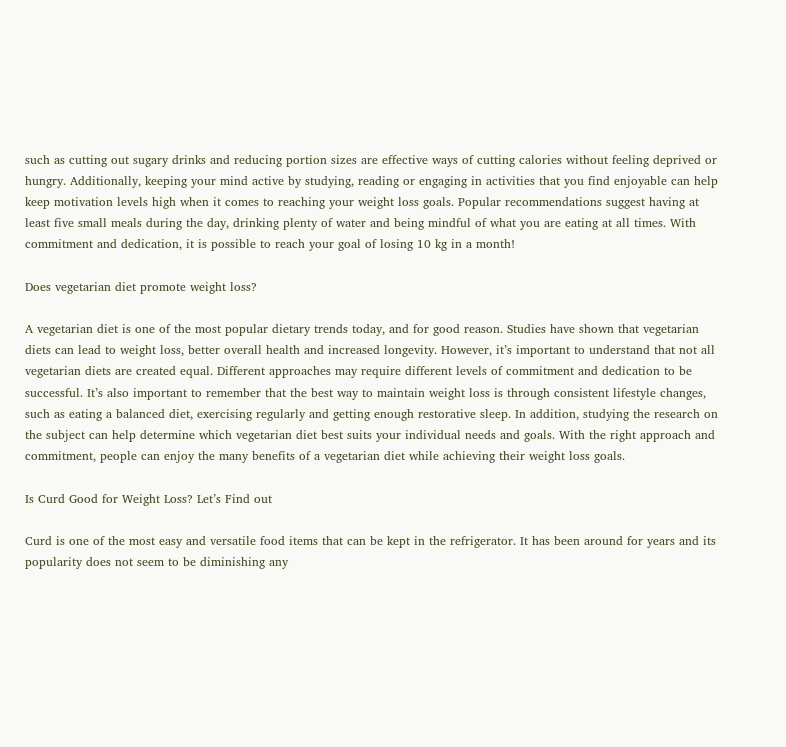such as cutting out sugary drinks and reducing portion sizes are effective ways of cutting calories without feeling deprived or hungry. Additionally, keeping your mind active by studying, reading or engaging in activities that you find enjoyable can help keep motivation levels high when it comes to reaching your weight loss goals. Popular recommendations suggest having at least five small meals during the day, drinking plenty of water and being mindful of what you are eating at all times. With commitment and dedication, it is possible to reach your goal of losing 10 kg in a month!

Does vegetarian diet promote weight loss?

A vegetarian diet is one of the most popular dietary trends today, and for good reason. Studies have shown that vegetarian diets can lead to weight loss, better overall health and increased longevity. However, it’s important to understand that not all vegetarian diets are created equal. Different approaches may require different levels of commitment and dedication to be successful. It’s also important to remember that the best way to maintain weight loss is through consistent lifestyle changes, such as eating a balanced diet, exercising regularly and getting enough restorative sleep. In addition, studying the research on the subject can help determine which vegetarian diet best suits your individual needs and goals. With the right approach and commitment, people can enjoy the many benefits of a vegetarian diet while achieving their weight loss goals.

Is Curd Good for Weight Loss? Let’s Find out

Curd is one of the most easy and versatile food items that can be kept in the refrigerator. It has been around for years and its popularity does not seem to be diminishing any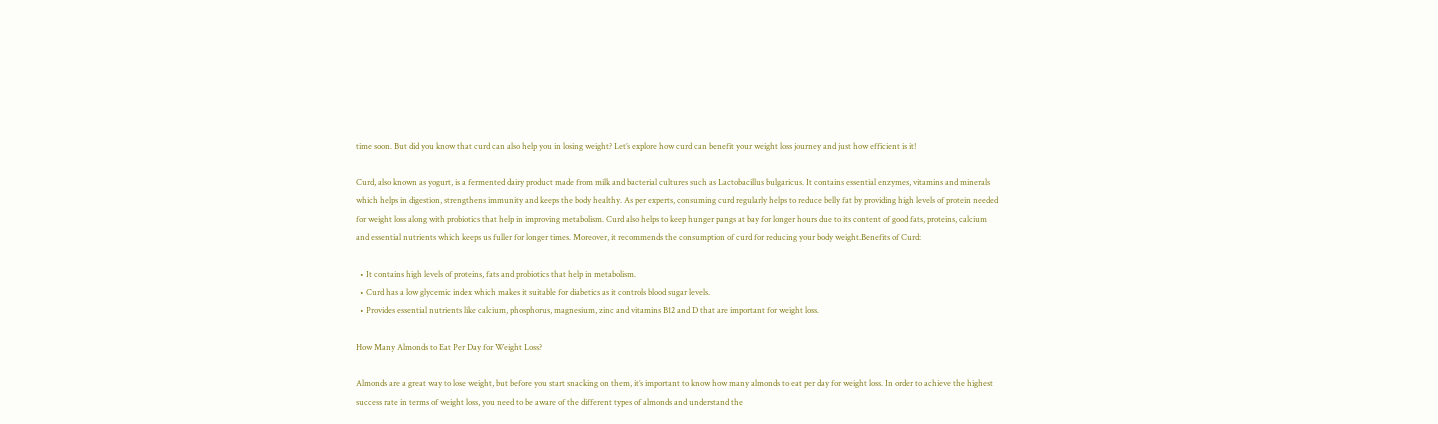time soon. But did you know that curd can also help you in losing weight? Let’s explore how curd can benefit your weight loss journey and just how efficient is it!

Curd, also known as yogurt, is a fermented dairy product made from milk and bacterial cultures such as Lactobacillus bulgaricus. It contains essential enzymes, vitamins and minerals which helps in digestion, strengthens immunity and keeps the body healthy. As per experts, consuming curd regularly helps to reduce belly fat by providing high levels of protein needed for weight loss along with probiotics that help in improving metabolism. Curd also helps to keep hunger pangs at bay for longer hours due to its content of good fats, proteins, calcium and essential nutrients which keeps us fuller for longer times. Moreover, it recommends the consumption of curd for reducing your body weight.Benefits of Curd:

  • It contains high levels of proteins, fats and probiotics that help in metabolism.
  • Curd has a low glycemic index which makes it suitable for diabetics as it controls blood sugar levels.
  • Provides essential nutrients like calcium, phosphorus, magnesium, zinc and vitamins B12 and D that are important for weight loss.

How Many Almonds to Eat Per Day for Weight Loss?

Almonds are a great way to lose weight, but before you start snacking on them, it’s important to know how many almonds to eat per day for weight loss. In order to achieve the highest success rate in terms of weight loss, you need to be aware of the different types of almonds and understand the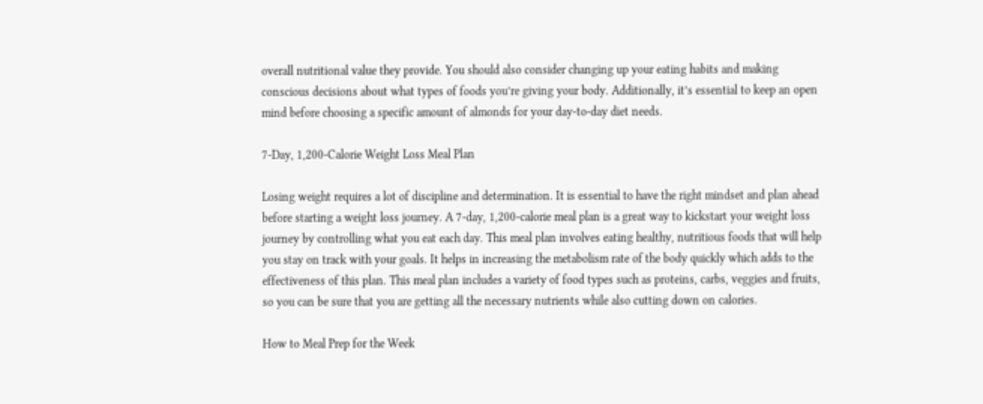overall nutritional value they provide. You should also consider changing up your eating habits and making conscious decisions about what types of foods you’re giving your body. Additionally, it’s essential to keep an open mind before choosing a specific amount of almonds for your day-to-day diet needs.

7-Day, 1,200-Calorie Weight Loss Meal Plan

Losing weight requires a lot of discipline and determination. It is essential to have the right mindset and plan ahead before starting a weight loss journey. A 7-day, 1,200-calorie meal plan is a great way to kickstart your weight loss journey by controlling what you eat each day. This meal plan involves eating healthy, nutritious foods that will help you stay on track with your goals. It helps in increasing the metabolism rate of the body quickly which adds to the effectiveness of this plan. This meal plan includes a variety of food types such as proteins, carbs, veggies and fruits, so you can be sure that you are getting all the necessary nutrients while also cutting down on calories.

How to Meal Prep for the Week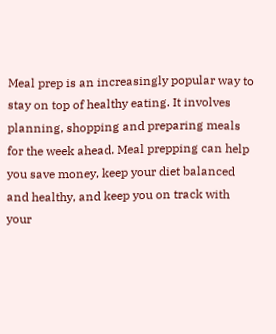Meal prep is an increasingly popular way to stay on top of healthy eating. It involves planning, shopping and preparing meals for the week ahead. Meal prepping can help you save money, keep your diet balanced and healthy, and keep you on track with your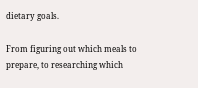dietary goals.

From figuring out which meals to prepare, to researching which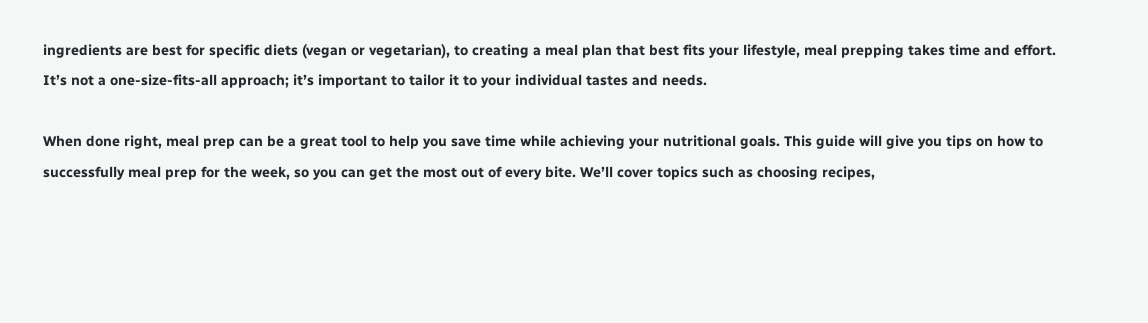ingredients are best for specific diets (vegan or vegetarian), to creating a meal plan that best fits your lifestyle, meal prepping takes time and effort. It’s not a one-size-fits-all approach; it’s important to tailor it to your individual tastes and needs.

When done right, meal prep can be a great tool to help you save time while achieving your nutritional goals. This guide will give you tips on how to successfully meal prep for the week, so you can get the most out of every bite. We’ll cover topics such as choosing recipes,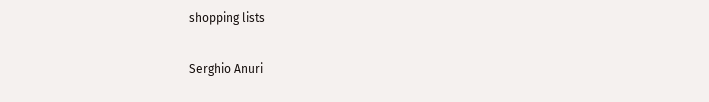shopping lists

Serghio Anuri